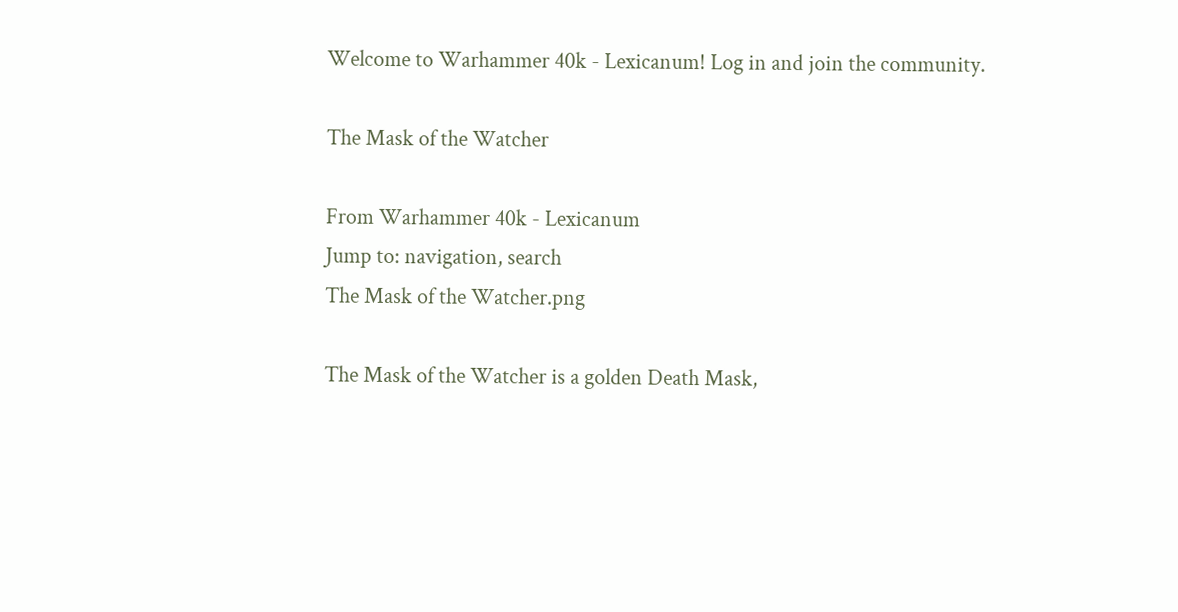Welcome to Warhammer 40k - Lexicanum! Log in and join the community.

The Mask of the Watcher

From Warhammer 40k - Lexicanum
Jump to: navigation, search
The Mask of the Watcher.png

The Mask of the Watcher is a golden Death Mask,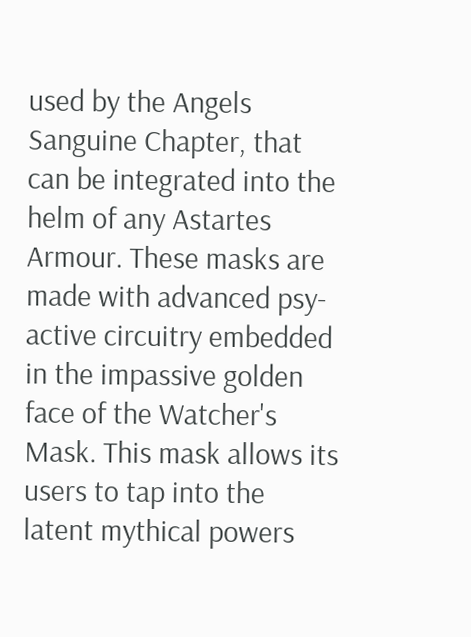used by the Angels Sanguine Chapter, that can be integrated into the helm of any Astartes Armour. These masks are made with advanced psy-active circuitry embedded in the impassive golden face of the Watcher's Mask. This mask allows its users to tap into the latent mythical powers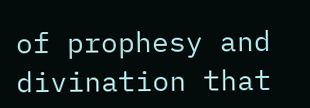of prophesy and divination that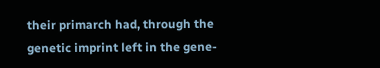their primarch had, through the genetic imprint left in the gene-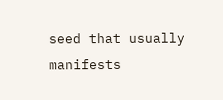seed that usually manifests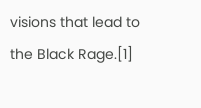visions that lead to the Black Rage.[1]